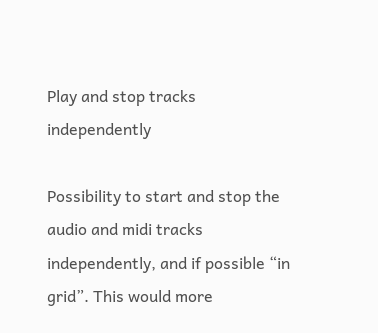Play and stop tracks independently

Possibility to start and stop the audio and midi tracks independently, and if possible “in grid”. This would more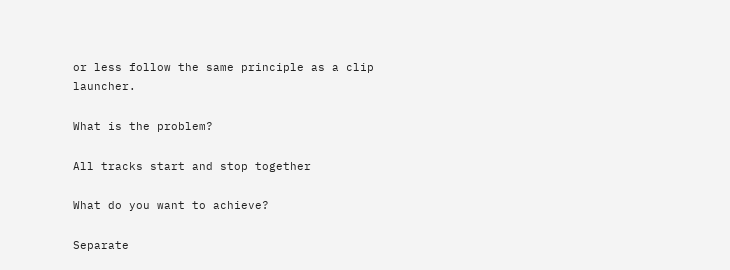or less follow the same principle as a clip launcher.

What is the problem?

All tracks start and stop together

What do you want to achieve?

Separate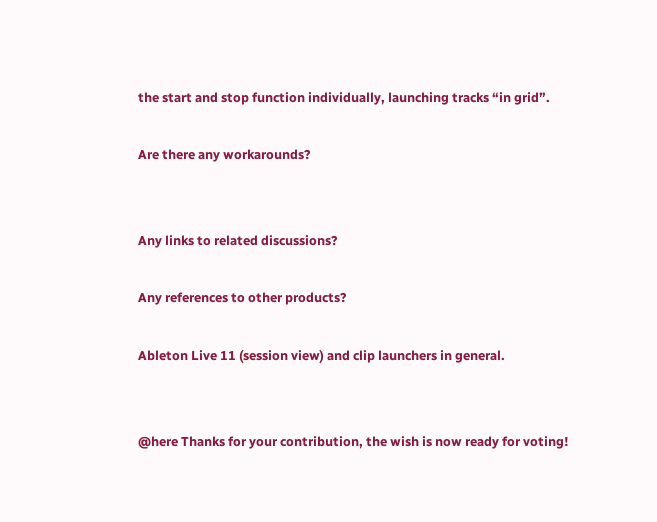the start and stop function individually, launching tracks “in grid”.

Are there any workarounds?


Any links to related discussions?

Any references to other products?

Ableton Live 11 (session view) and clip launchers in general.


@here Thanks for your contribution, the wish is now ready for voting!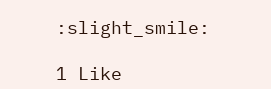:slight_smile:

1 Like